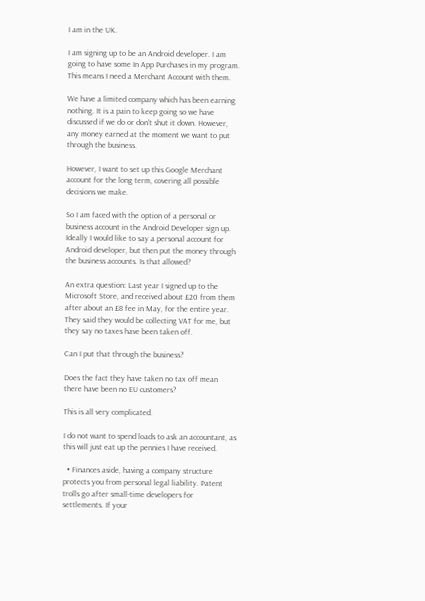I am in the UK.

I am signing up to be an Android developer. I am going to have some In App Purchases in my program. This means I need a Merchant Account with them.

We have a limited company which has been earning nothing. It is a pain to keep going so we have discussed if we do or don't shut it down. However, any money earned at the moment we want to put through the business.

However, I want to set up this Google Merchant account for the long term, covering all possible decisions we make.

So I am faced with the option of a personal or business account in the Android Developer sign up. Ideally I would like to say a personal account for Android developer, but then put the money through the business accounts. Is that allowed?

An extra question: Last year I signed up to the Microsoft Store, and received about £20 from them after about an £8 fee in May, for the entire year. They said they would be collecting VAT for me, but they say no taxes have been taken off.

Can I put that through the business?

Does the fact they have taken no tax off mean there have been no EU customers?

This is all very complicated.

I do not want to spend loads to ask an accountant, as this will just eat up the pennies I have received.

  • Finances aside, having a company structure protects you from personal legal liability. Patent trolls go after small-time developers for settlements. If your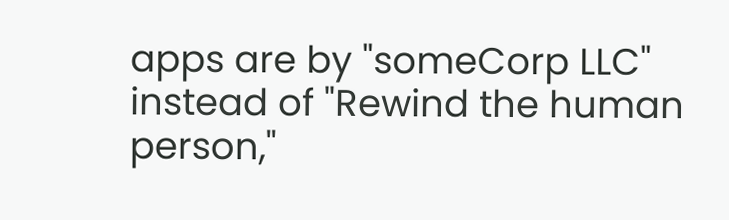apps are by "someCorp LLC" instead of "Rewind the human person,"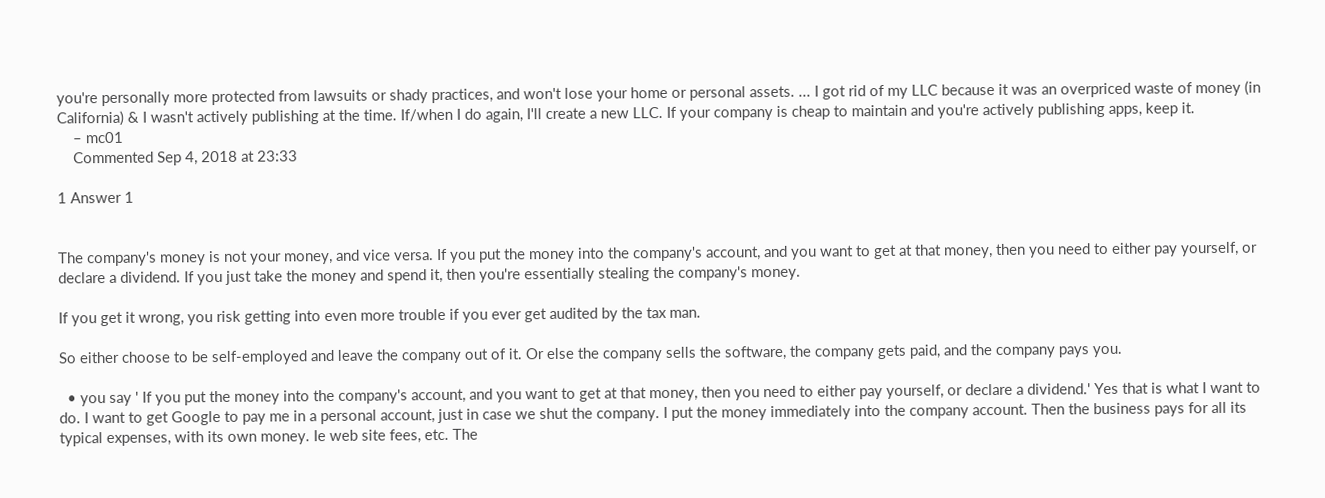you're personally more protected from lawsuits or shady practices, and won't lose your home or personal assets. ... I got rid of my LLC because it was an overpriced waste of money (in California) & I wasn't actively publishing at the time. If/when I do again, I'll create a new LLC. If your company is cheap to maintain and you're actively publishing apps, keep it.
    – mc01
    Commented Sep 4, 2018 at 23:33

1 Answer 1


The company's money is not your money, and vice versa. If you put the money into the company's account, and you want to get at that money, then you need to either pay yourself, or declare a dividend. If you just take the money and spend it, then you're essentially stealing the company's money.

If you get it wrong, you risk getting into even more trouble if you ever get audited by the tax man.

So either choose to be self-employed and leave the company out of it. Or else the company sells the software, the company gets paid, and the company pays you.

  • you say ' If you put the money into the company's account, and you want to get at that money, then you need to either pay yourself, or declare a dividend.' Yes that is what I want to do. I want to get Google to pay me in a personal account, just in case we shut the company. I put the money immediately into the company account. Then the business pays for all its typical expenses, with its own money. Ie web site fees, etc. The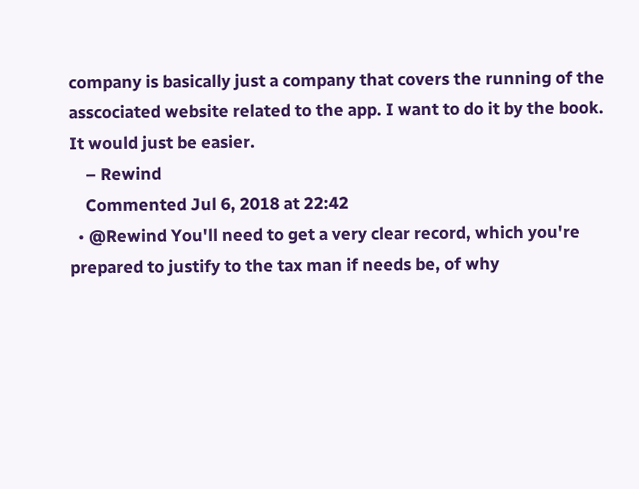company is basically just a company that covers the running of the asscociated website related to the app. I want to do it by the book. It would just be easier.
    – Rewind
    Commented Jul 6, 2018 at 22:42
  • @Rewind You'll need to get a very clear record, which you're prepared to justify to the tax man if needs be, of why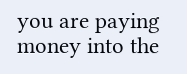you are paying money into the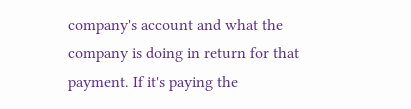company's account and what the company is doing in return for that payment. If it's paying the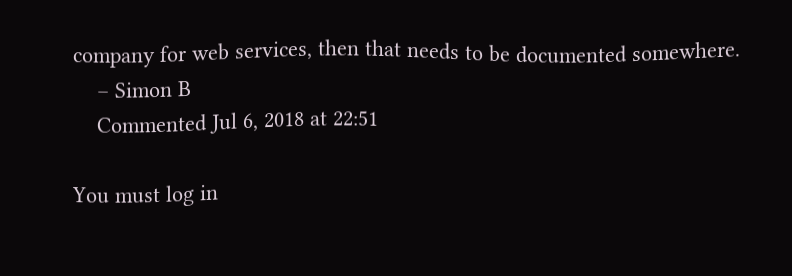company for web services, then that needs to be documented somewhere.
    – Simon B
    Commented Jul 6, 2018 at 22:51

You must log in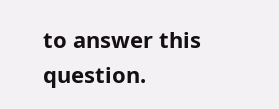to answer this question.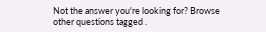Not the answer you're looking for? Browse other questions tagged .